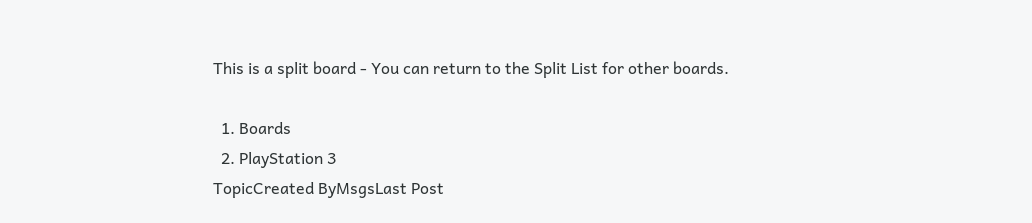This is a split board - You can return to the Split List for other boards.

  1. Boards
  2. PlayStation 3
TopicCreated ByMsgsLast Post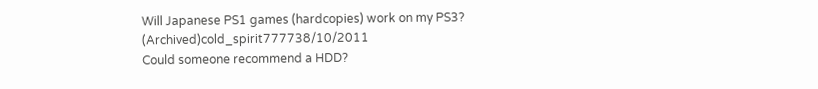Will Japanese PS1 games (hardcopies) work on my PS3? (Archived)cold_spirit777738/10/2011
Could someone recommend a HDD?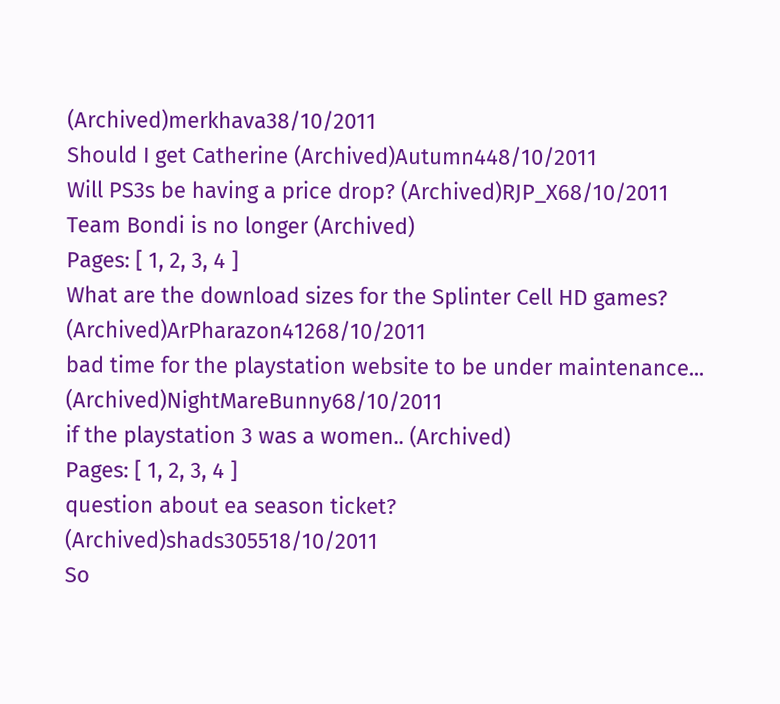(Archived)merkhava38/10/2011
Should I get Catherine (Archived)Autumn448/10/2011
Will PS3s be having a price drop? (Archived)RJP_X68/10/2011
Team Bondi is no longer (Archived)
Pages: [ 1, 2, 3, 4 ]
What are the download sizes for the Splinter Cell HD games? (Archived)ArPharazon41268/10/2011
bad time for the playstation website to be under maintenance... (Archived)NightMareBunny68/10/2011
if the playstation 3 was a women.. (Archived)
Pages: [ 1, 2, 3, 4 ]
question about ea season ticket? (Archived)shads305518/10/2011
So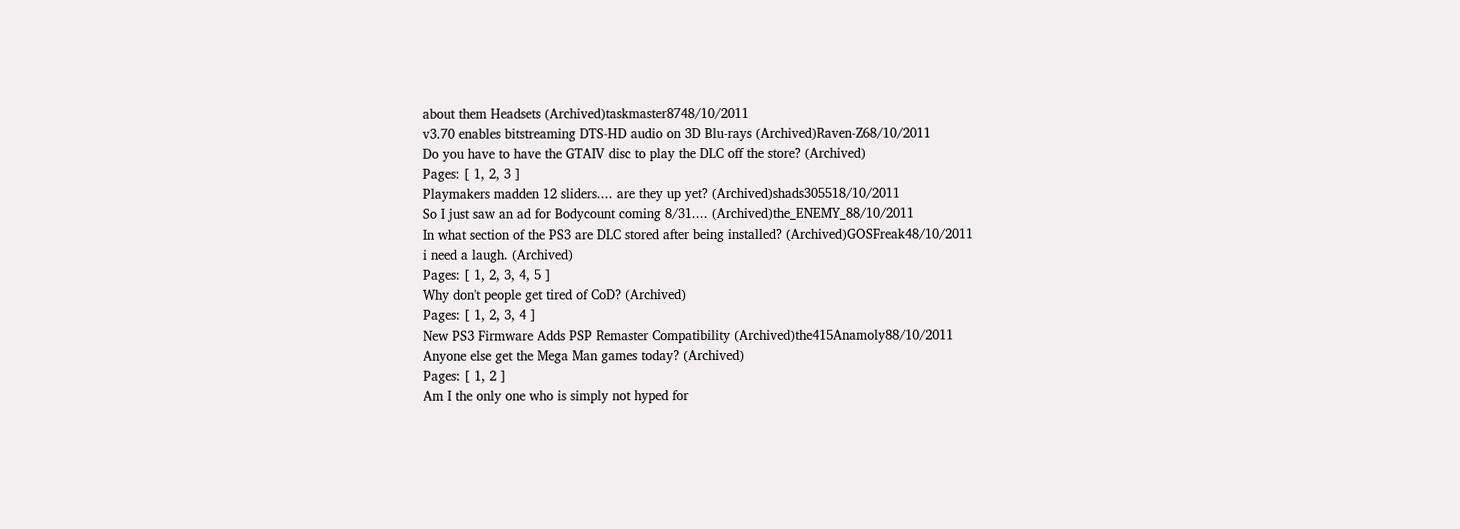about them Headsets (Archived)taskmaster8748/10/2011
v3.70 enables bitstreaming DTS-HD audio on 3D Blu-rays (Archived)Raven-Z68/10/2011
Do you have to have the GTAIV disc to play the DLC off the store? (Archived)
Pages: [ 1, 2, 3 ]
Playmakers madden 12 sliders.... are they up yet? (Archived)shads305518/10/2011
So I just saw an ad for Bodycount coming 8/31.... (Archived)the_ENEMY_88/10/2011
In what section of the PS3 are DLC stored after being installed? (Archived)GOSFreak48/10/2011
i need a laugh. (Archived)
Pages: [ 1, 2, 3, 4, 5 ]
Why don't people get tired of CoD? (Archived)
Pages: [ 1, 2, 3, 4 ]
New PS3 Firmware Adds PSP Remaster Compatibility (Archived)the415Anamoly88/10/2011
Anyone else get the Mega Man games today? (Archived)
Pages: [ 1, 2 ]
Am I the only one who is simply not hyped for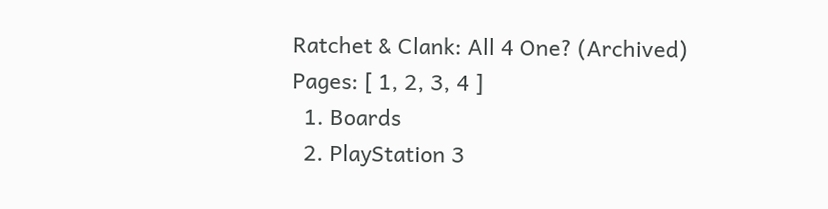Ratchet & Clank: All 4 One? (Archived)
Pages: [ 1, 2, 3, 4 ]
  1. Boards
  2. PlayStation 3